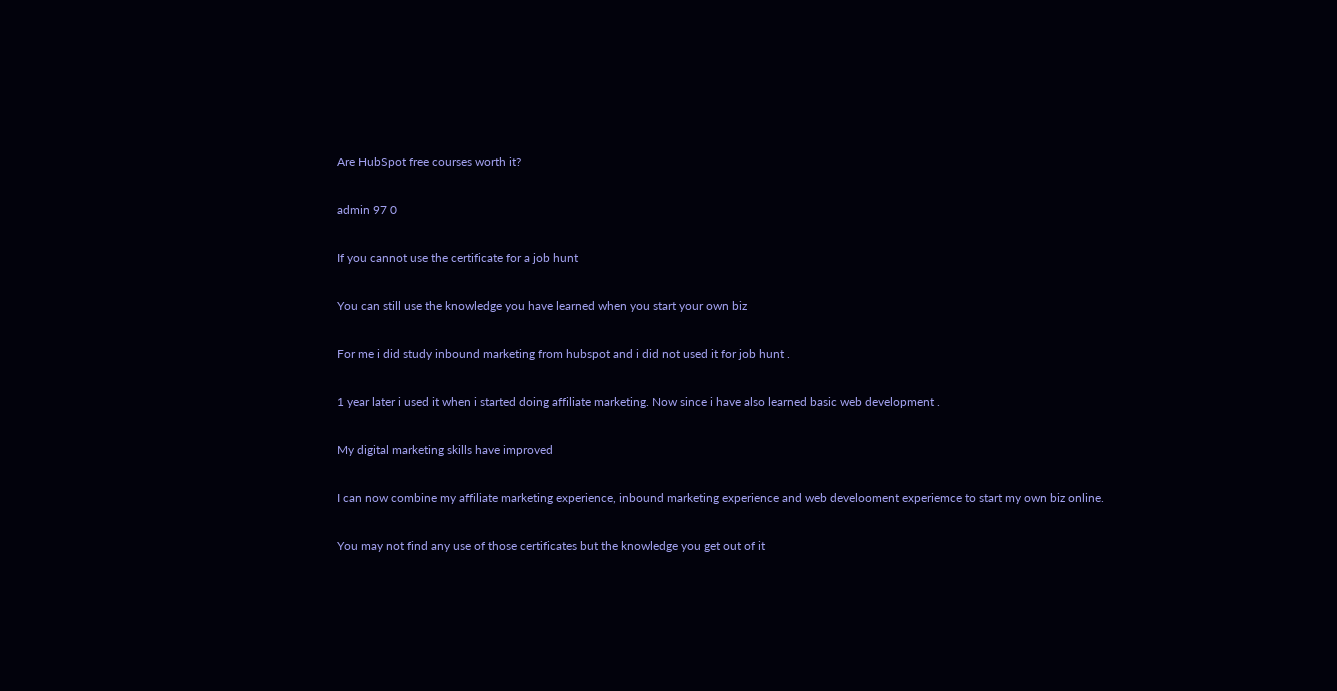Are HubSpot free courses worth it?

admin 97 0

If you cannot use the certificate for a job hunt

You can still use the knowledge you have learned when you start your own biz

For me i did study inbound marketing from hubspot and i did not used it for job hunt .

1 year later i used it when i started doing affiliate marketing. Now since i have also learned basic web development .

My digital marketing skills have improved

I can now combine my affiliate marketing experience, inbound marketing experience and web develooment experiemce to start my own biz online.

You may not find any use of those certificates but the knowledge you get out of it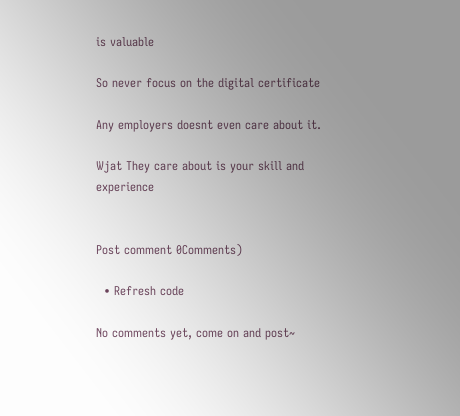is valuable

So never focus on the digital certificate

Any employers doesnt even care about it.

Wjat They care about is your skill and experience


Post comment 0Comments)

  • Refresh code

No comments yet, come on and post~